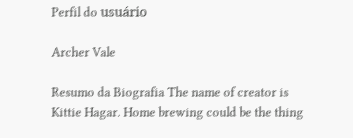Perfil do usuário

Archer Vale

Resumo da Biografia The name of creator is Kittie Hagar. Home brewing could be the thing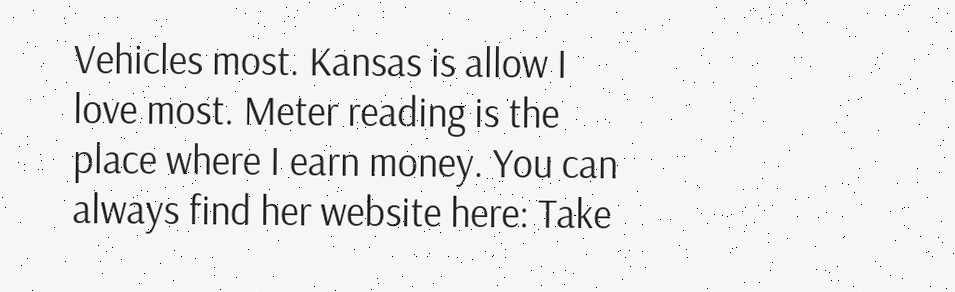Vehicles most. Kansas is allow I love most. Meter reading is the place where I earn money. You can always find her website here: Take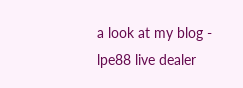a look at my blog - lpe88 live dealer